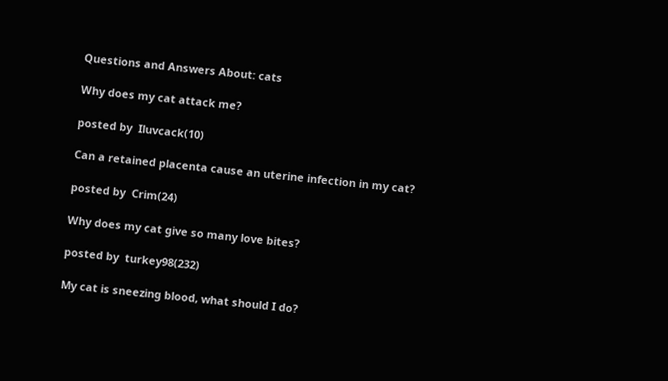Questions and Answers About: cats

Why does my cat attack me?

posted by  Iluvcack(10)

Can a retained placenta cause an uterine infection in my cat?

posted by  Crim(24)

Why does my cat give so many love bites?

posted by  turkey98(232)

My cat is sneezing blood, what should I do?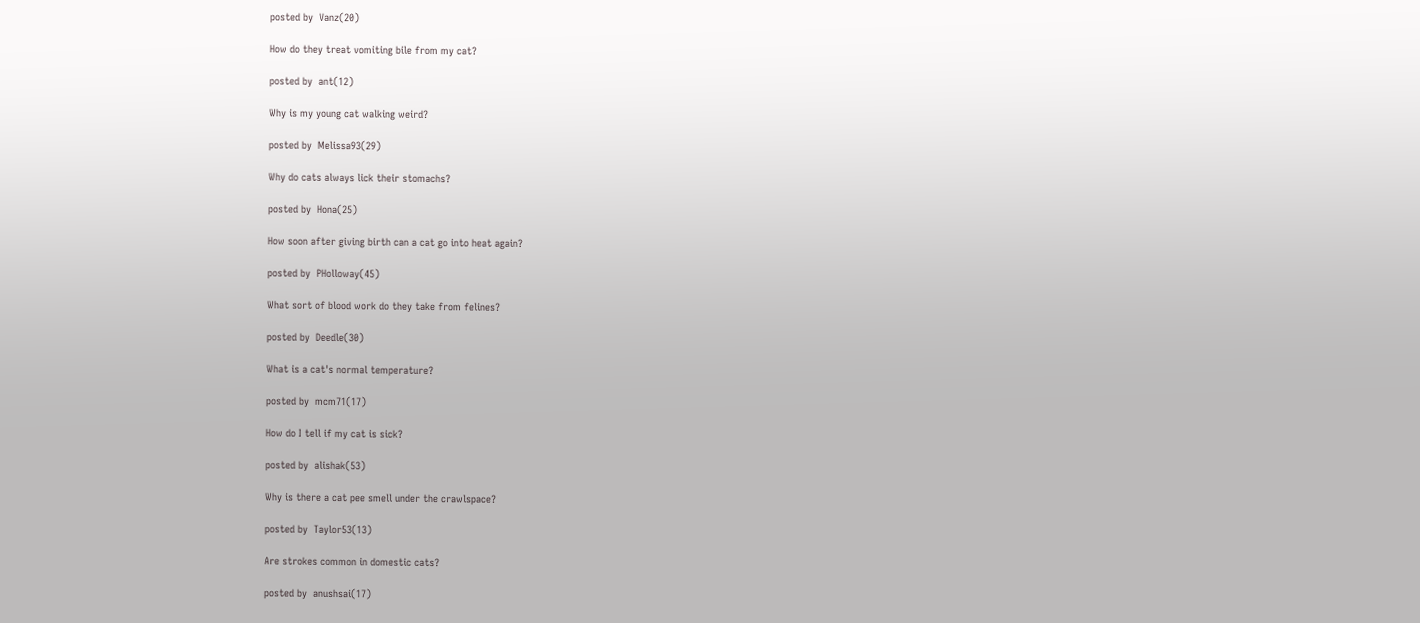posted by  Vanz(20)

How do they treat vomiting bile from my cat?

posted by  ant(12)

Why is my young cat walking weird?

posted by  Melissa93(29)

Why do cats always lick their stomachs?

posted by  Hona(25)

How soon after giving birth can a cat go into heat again?

posted by  PHolloway(45)

What sort of blood work do they take from felines?

posted by  Deedle(30)

What is a cat's normal temperature?

posted by  mcm71(17)

How do I tell if my cat is sick?

posted by  alishak(53)

Why is there a cat pee smell under the crawlspace?

posted by  Taylor53(13)

Are strokes common in domestic cats?

posted by  anushsai(17)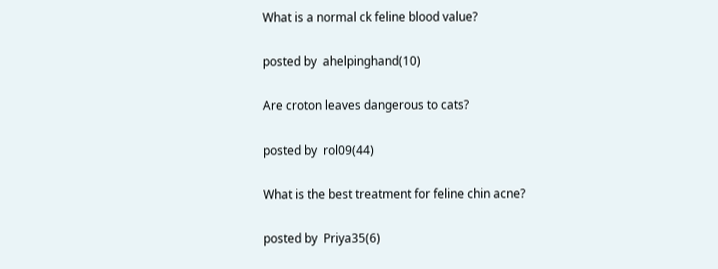What is a normal ck feline blood value?

posted by  ahelpinghand(10)

Are croton leaves dangerous to cats?

posted by  rol09(44)

What is the best treatment for feline chin acne?

posted by  Priya35(6)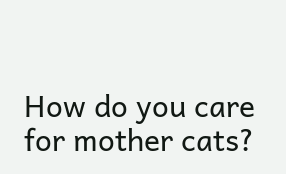How do you care for mother cats?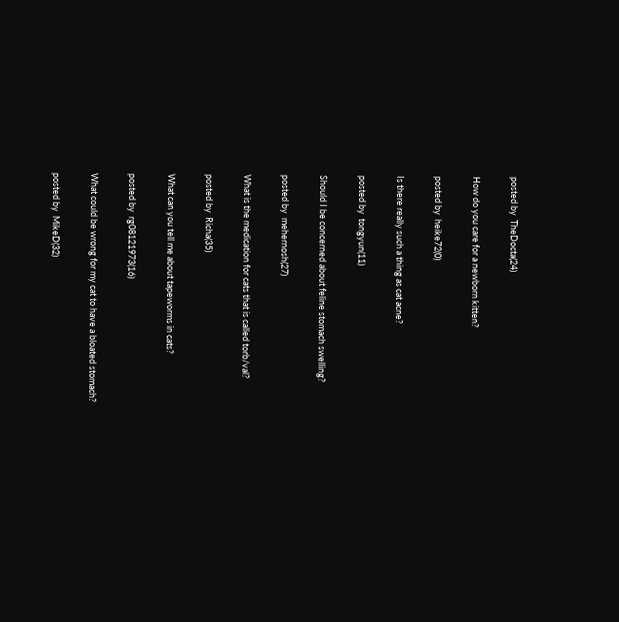posted by  TheDocta(24)

How do you care for a newborn kitten?

posted by  heike72(0)

Is there really such a thing as cat acne?

posted by  tongyun(11)

Should I be concerned about feline stomach swelling?

posted by  mehernosh(27)

What is the medication for cats that is called torb/val?

posted by  Richa(35)

What can you tell me about tapeworms in cats?

posted by  rg08121973(16)

What could be wrong for my cat to have a bloated stomach?

posted by  MikeD(32)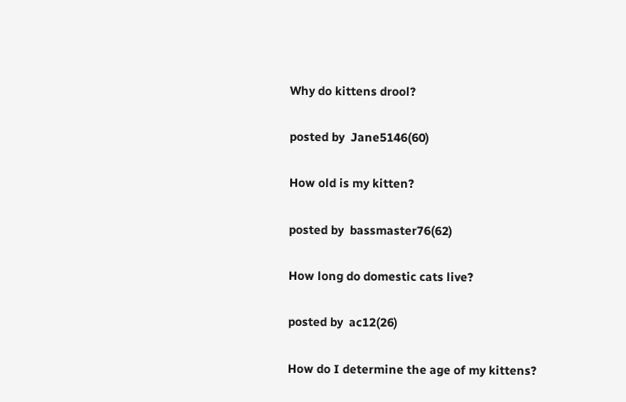Why do kittens drool?

posted by  Jane5146(60)

How old is my kitten?

posted by  bassmaster76(62)

How long do domestic cats live?

posted by  ac12(26)

How do I determine the age of my kittens?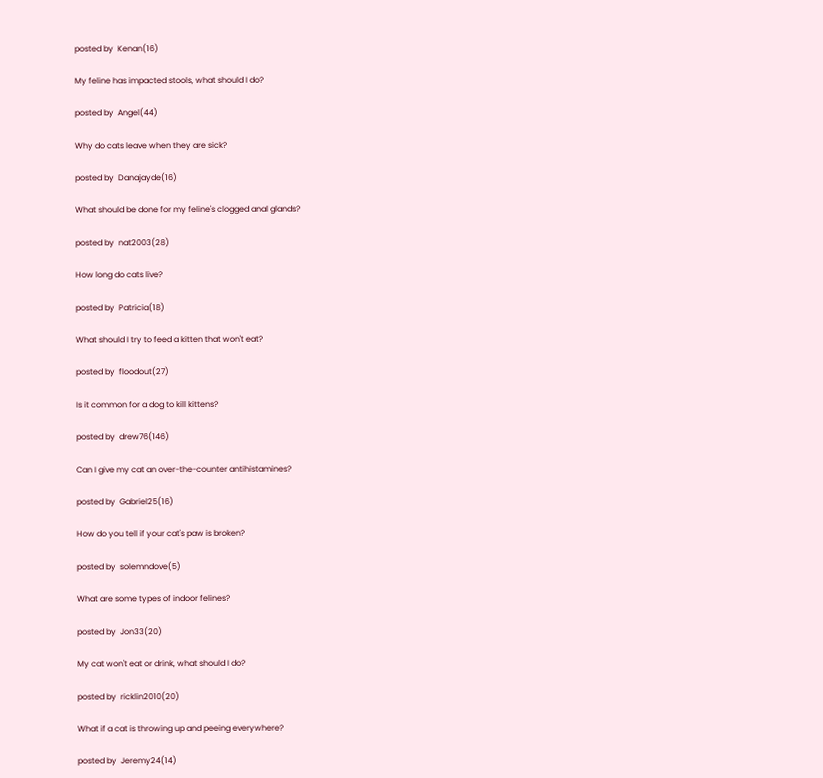posted by  Kenan(16)

My feline has impacted stools, what should I do?

posted by  Angel(44)

Why do cats leave when they are sick?

posted by  Danajayde(16)

What should be done for my feline's clogged anal glands?

posted by  nat2003(28)

How long do cats live?

posted by  Patricia(18)

What should I try to feed a kitten that won't eat?

posted by  floodout(27)

Is it common for a dog to kill kittens?

posted by  drew76(146)

Can I give my cat an over-the-counter antihistamines?

posted by  Gabriel25(16)

How do you tell if your cat's paw is broken?

posted by  solemndove(5)

What are some types of indoor felines?

posted by  Jon33(20)

My cat won't eat or drink, what should I do?

posted by  ricklin2010(20)

What if a cat is throwing up and peeing everywhere?

posted by  Jeremy24(14)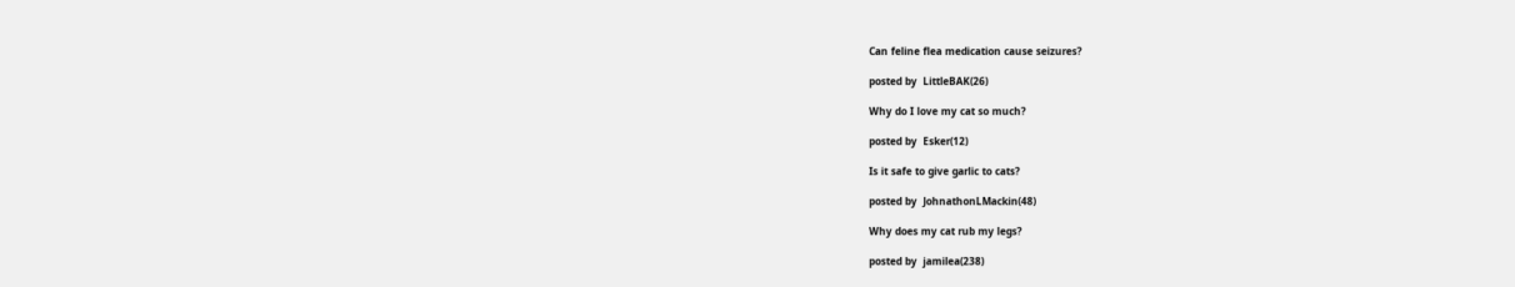Can feline flea medication cause seizures?

posted by  LittleBAK(26)

Why do I love my cat so much?

posted by  Esker(12)

Is it safe to give garlic to cats?

posted by  JohnathonLMackin(48)

Why does my cat rub my legs?

posted by  jamilea(238)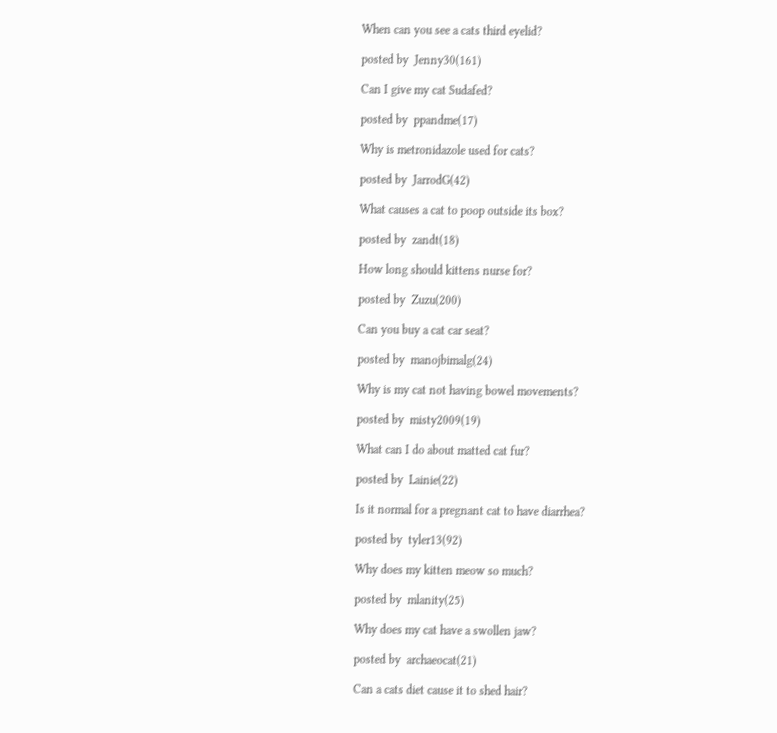When can you see a cats third eyelid?

posted by  Jenny30(161)

Can I give my cat Sudafed?

posted by  ppandme(17)

Why is metronidazole used for cats?

posted by  JarrodG(42)

What causes a cat to poop outside its box?

posted by  zandt(18)

How long should kittens nurse for?

posted by  Zuzu(200)

Can you buy a cat car seat?

posted by  manojbimalg(24)

Why is my cat not having bowel movements?

posted by  misty2009(19)

What can I do about matted cat fur?

posted by  Lainie(22)

Is it normal for a pregnant cat to have diarrhea?

posted by  tyler13(92)

Why does my kitten meow so much?

posted by  mlanity(25)

Why does my cat have a swollen jaw?

posted by  archaeocat(21)

Can a cats diet cause it to shed hair?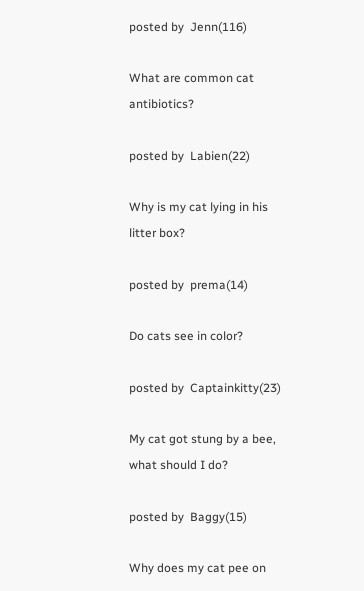posted by  Jenn(116)

What are common cat antibiotics?

posted by  Labien(22)

Why is my cat lying in his litter box?

posted by  prema(14)

Do cats see in color?

posted by  Captainkitty(23)

My cat got stung by a bee, what should I do?

posted by  Baggy(15)

Why does my cat pee on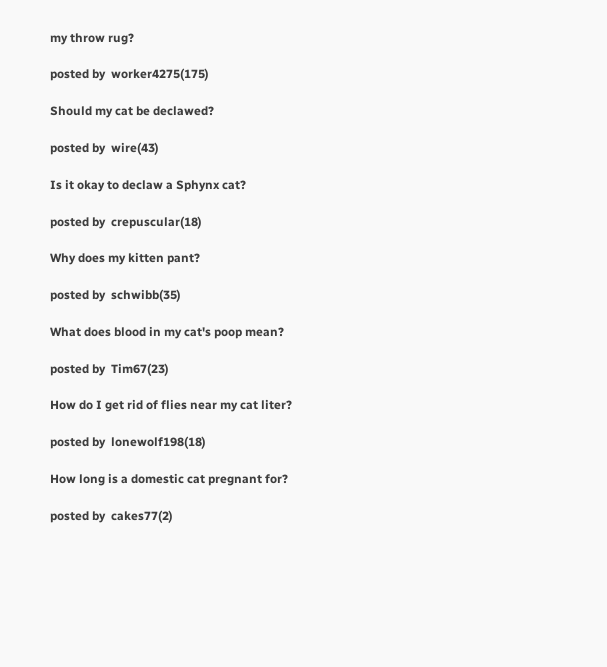my throw rug?

posted by  worker4275(175)

Should my cat be declawed?

posted by  wire(43)

Is it okay to declaw a Sphynx cat?

posted by  crepuscular(18)

Why does my kitten pant?

posted by  schwibb(35)

What does blood in my cat's poop mean?

posted by  Tim67(23)

How do I get rid of flies near my cat liter?

posted by  lonewolf198(18)

How long is a domestic cat pregnant for?

posted by  cakes77(2)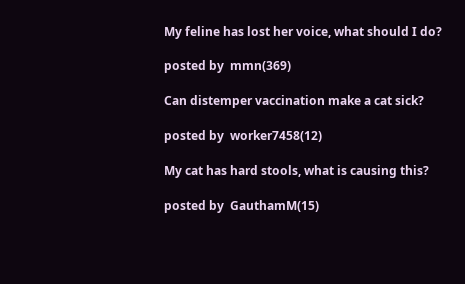My feline has lost her voice, what should I do?

posted by  mmn(369)

Can distemper vaccination make a cat sick?

posted by  worker7458(12)

My cat has hard stools, what is causing this?

posted by  GauthamM(15)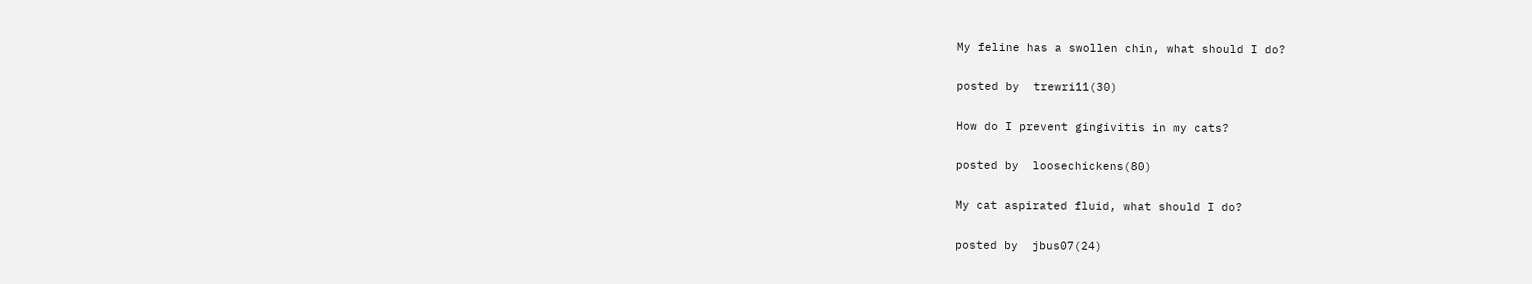My feline has a swollen chin, what should I do?

posted by  trewri11(30)

How do I prevent gingivitis in my cats?

posted by  loosechickens(80)

My cat aspirated fluid, what should I do?

posted by  jbus07(24)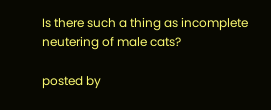Is there such a thing as incomplete neutering of male cats?

posted by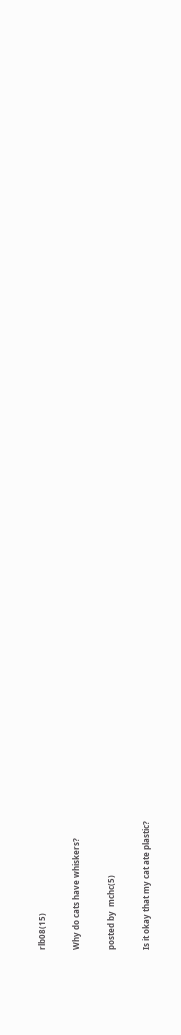rlb08(15)

Why do cats have whiskers?

posted by  mchc(5)

Is it okay that my cat ate plastic?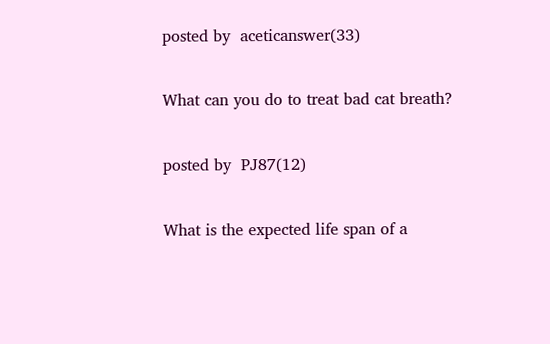posted by  aceticanswer(33)

What can you do to treat bad cat breath?

posted by  PJ87(12)

What is the expected life span of a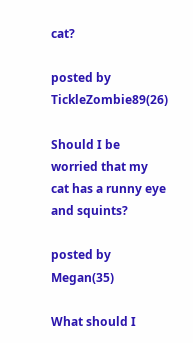cat?

posted by  TickleZombie89(26)

Should I be worried that my cat has a runny eye and squints?

posted by  Megan(35)

What should I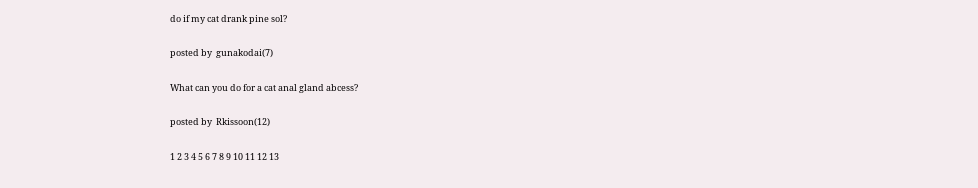do if my cat drank pine sol?

posted by  gunakodai(7)

What can you do for a cat anal gland abcess?

posted by  Rkissoon(12)

1 2 3 4 5 6 7 8 9 10 11 12 13